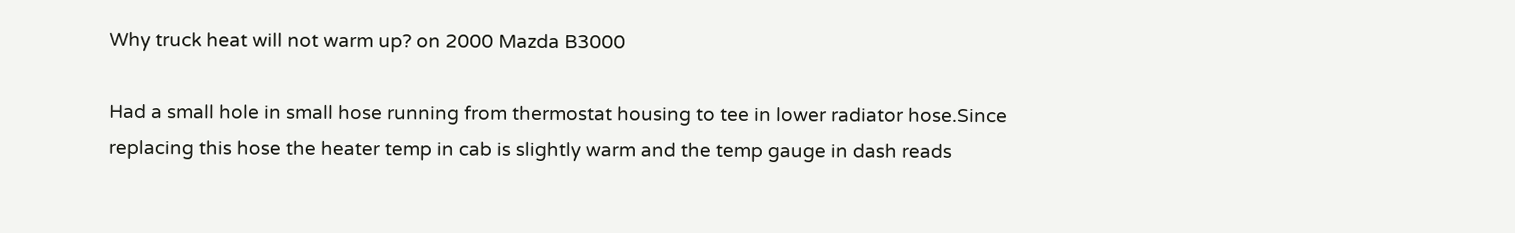Why truck heat will not warm up? on 2000 Mazda B3000

Had a small hole in small hose running from thermostat housing to tee in lower radiator hose.Since replacing this hose the heater temp in cab is slightly warm and the temp gauge in dash reads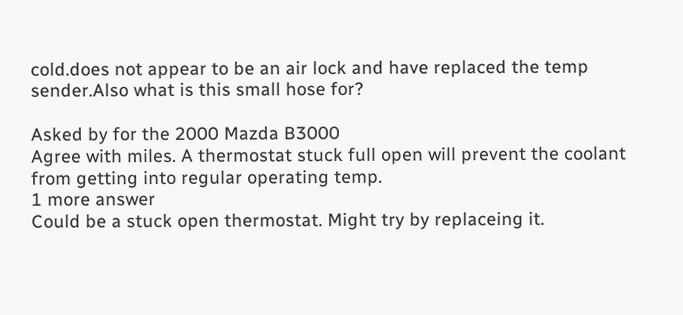cold.does not appear to be an air lock and have replaced the temp sender.Also what is this small hose for?

Asked by for the 2000 Mazda B3000
Agree with miles. A thermostat stuck full open will prevent the coolant from getting into regular operating temp.
1 more answer
Could be a stuck open thermostat. Might try by replaceing it.